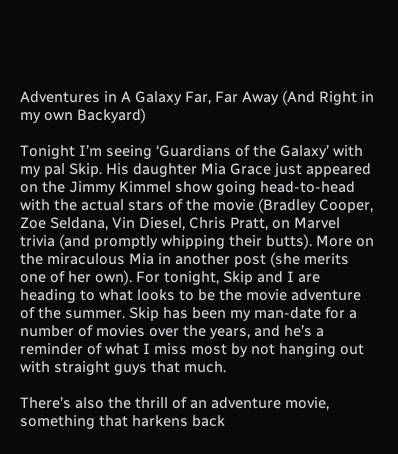Adventures in A Galaxy Far, Far Away (And Right in my own Backyard)

Tonight I’m seeing ‘Guardians of the Galaxy’ with my pal Skip. His daughter Mia Grace just appeared on the Jimmy Kimmel show going head-to-head with the actual stars of the movie (Bradley Cooper, Zoe Seldana, Vin Diesel, Chris Pratt, on Marvel trivia (and promptly whipping their butts). More on the miraculous Mia in another post (she merits one of her own). For tonight, Skip and I are heading to what looks to be the movie adventure of the summer. Skip has been my man-date for a number of movies over the years, and he’s a reminder of what I miss most by not hanging out with straight guys that much.

There’s also the thrill of an adventure movie, something that harkens back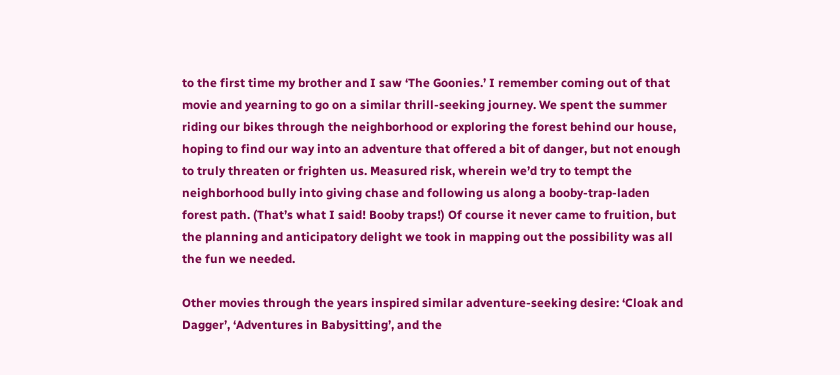to the first time my brother and I saw ‘The Goonies.’ I remember coming out of that movie and yearning to go on a similar thrill-seeking journey. We spent the summer riding our bikes through the neighborhood or exploring the forest behind our house, hoping to find our way into an adventure that offered a bit of danger, but not enough to truly threaten or frighten us. Measured risk, wherein we’d try to tempt the neighborhood bully into giving chase and following us along a booby-trap-laden forest path. (That’s what I said! Booby traps!) Of course it never came to fruition, but the planning and anticipatory delight we took in mapping out the possibility was all the fun we needed.

Other movies through the years inspired similar adventure-seeking desire: ‘Cloak and Dagger’, ‘Adventures in Babysitting’, and the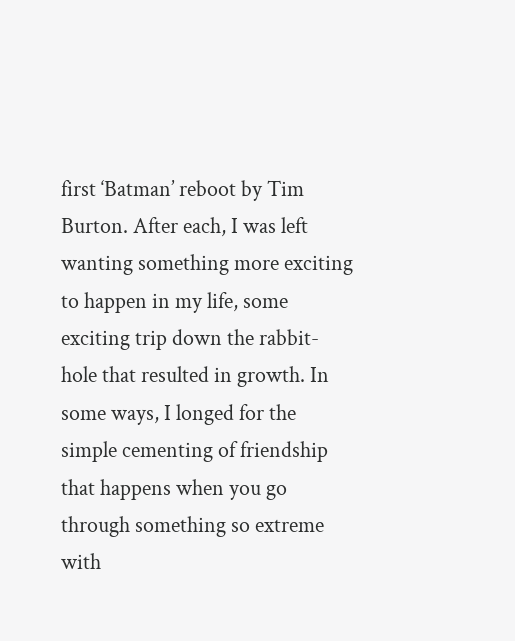first ‘Batman’ reboot by Tim Burton. After each, I was left wanting something more exciting to happen in my life, some exciting trip down the rabbit-hole that resulted in growth. In some ways, I longed for the simple cementing of friendship that happens when you go through something so extreme with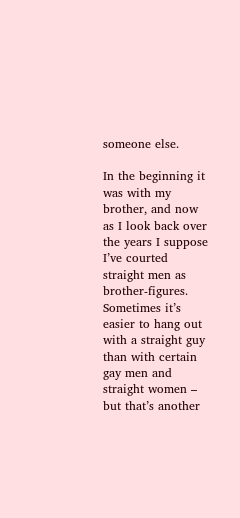someone else.

In the beginning it was with my brother, and now as I look back over the years I suppose I’ve courted straight men as brother-figures. Sometimes it’s easier to hang out with a straight guy than with certain gay men and straight women – but that’s another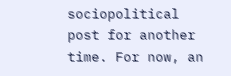sociopolitical post for another time. For now, an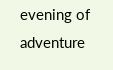evening of adventure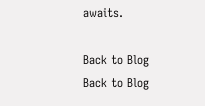awaits.

Back to Blog
Back to Blog